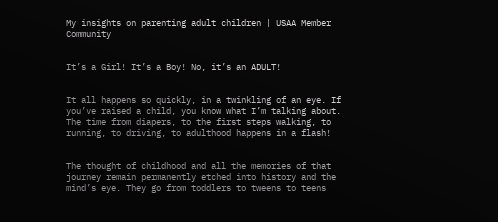My insights on parenting adult children | USAA Member Community


It’s a Girl! It’s a Boy! No, it’s an ADULT!


It all happens so quickly, in a twinkling of an eye. If you’ve raised a child, you know what I’m talking about. The time from diapers, to the first steps walking, to running, to driving, to adulthood happens in a flash!


The thought of childhood and all the memories of that journey remain permanently etched into history and the mind’s eye. They go from toddlers to tweens to teens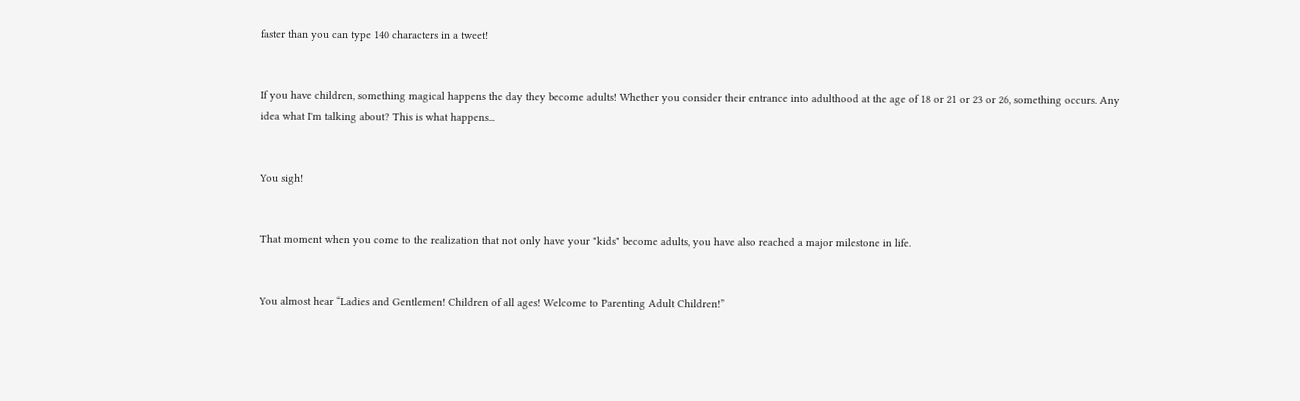faster than you can type 140 characters in a tweet!


If you have children, something magical happens the day they become adults! Whether you consider their entrance into adulthood at the age of 18 or 21 or 23 or 26, something occurs. Any idea what I'm talking about? This is what happens...


You sigh!


That moment when you come to the realization that not only have your "kids" become adults, you have also reached a major milestone in life.


You almost hear “Ladies and Gentlemen! Children of all ages! Welcome to Parenting Adult Children!”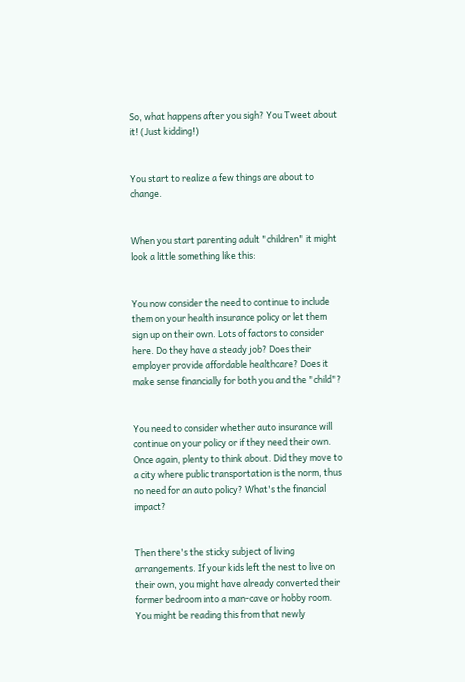So, what happens after you sigh? You Tweet about it! (Just kidding!)


You start to realize a few things are about to change.


When you start parenting adult "children" it might look a little something like this:


You now consider the need to continue to include them on your health insurance policy or let them sign up on their own. Lots of factors to consider here. Do they have a steady job? Does their employer provide affordable healthcare? Does it make sense financially for both you and the "child"?


You need to consider whether auto insurance will continue on your policy or if they need their own. Once again, plenty to think about. Did they move to a city where public transportation is the norm, thus no need for an auto policy? What's the financial impact?


Then there's the sticky subject of living arrangements. If your kids left the nest to live on their own, you might have already converted their former bedroom into a man-cave or hobby room. You might be reading this from that newly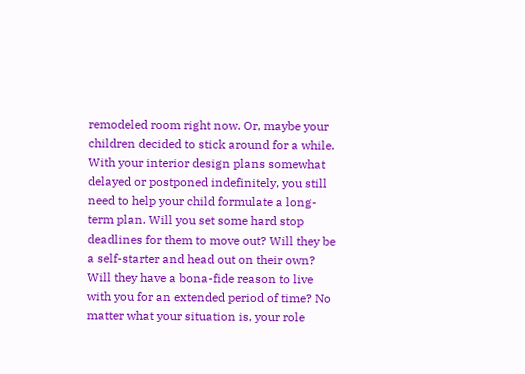remodeled room right now. Or, maybe your children decided to stick around for a while. With your interior design plans somewhat delayed or postponed indefinitely, you still need to help your child formulate a long-term plan. Will you set some hard stop deadlines for them to move out? Will they be a self-starter and head out on their own? Will they have a bona-fide reason to live with you for an extended period of time? No matter what your situation is, your role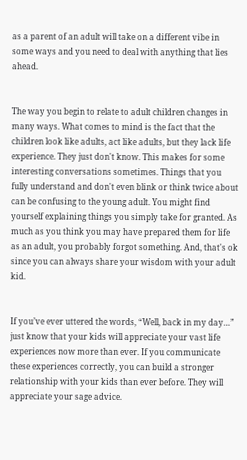as a parent of an adult will take on a different vibe in some ways and you need to deal with anything that lies ahead.


The way you begin to relate to adult children changes in many ways. What comes to mind is the fact that the children look like adults, act like adults, but they lack life experience. They just don't know. This makes for some interesting conversations sometimes. Things that you fully understand and don't even blink or think twice about can be confusing to the young adult. You might find yourself explaining things you simply take for granted. As much as you think you may have prepared them for life as an adult, you probably forgot something. And, that's ok since you can always share your wisdom with your adult kid.


If you’ve ever uttered the words, “Well, back in my day…” just know that your kids will appreciate your vast life experiences now more than ever. If you communicate these experiences correctly, you can build a stronger relationship with your kids than ever before. They will appreciate your sage advice.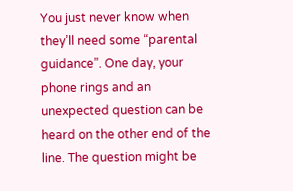You just never know when they’ll need some “parental guidance”. One day, your phone rings and an unexpected question can be heard on the other end of the line. The question might be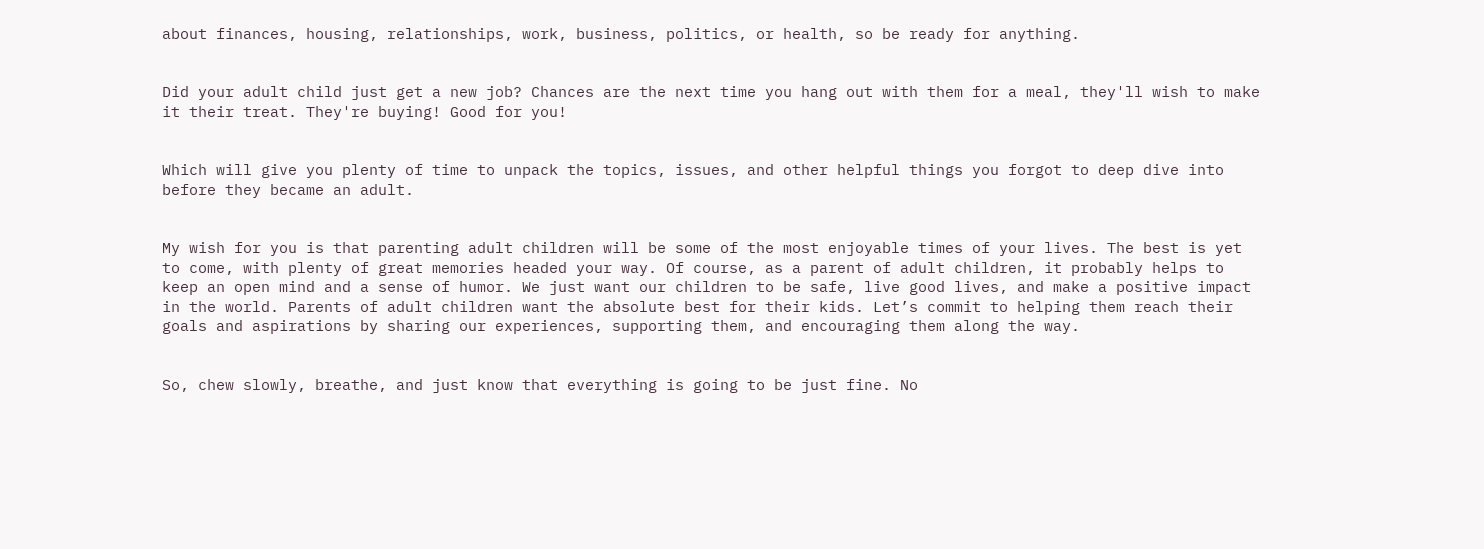about finances, housing, relationships, work, business, politics, or health, so be ready for anything.


Did your adult child just get a new job? Chances are the next time you hang out with them for a meal, they'll wish to make it their treat. They're buying! Good for you!


Which will give you plenty of time to unpack the topics, issues, and other helpful things you forgot to deep dive into before they became an adult.


My wish for you is that parenting adult children will be some of the most enjoyable times of your lives. The best is yet to come, with plenty of great memories headed your way. Of course, as a parent of adult children, it probably helps to keep an open mind and a sense of humor. We just want our children to be safe, live good lives, and make a positive impact in the world. Parents of adult children want the absolute best for their kids. Let’s commit to helping them reach their goals and aspirations by sharing our experiences, supporting them, and encouraging them along the way.


So, chew slowly, breathe, and just know that everything is going to be just fine. No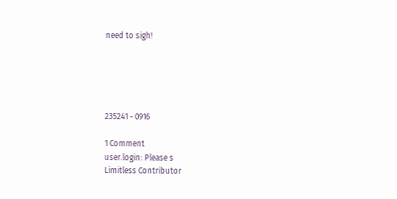need to sigh!





235241 - 0916

1 Comment
user.login: Please s
Limitless Contributor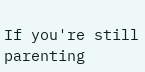If you're still parenting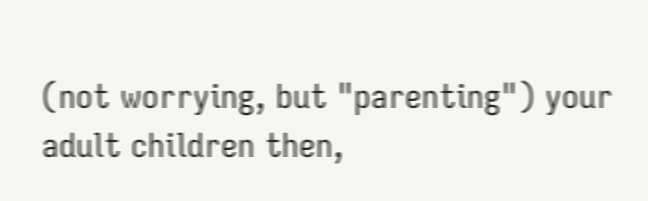(not worrying, but "parenting") your adult children then,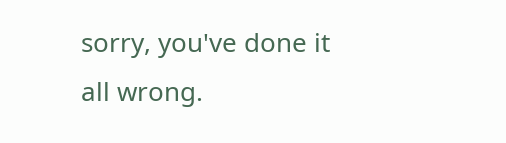sorry, you've done it all wrong.